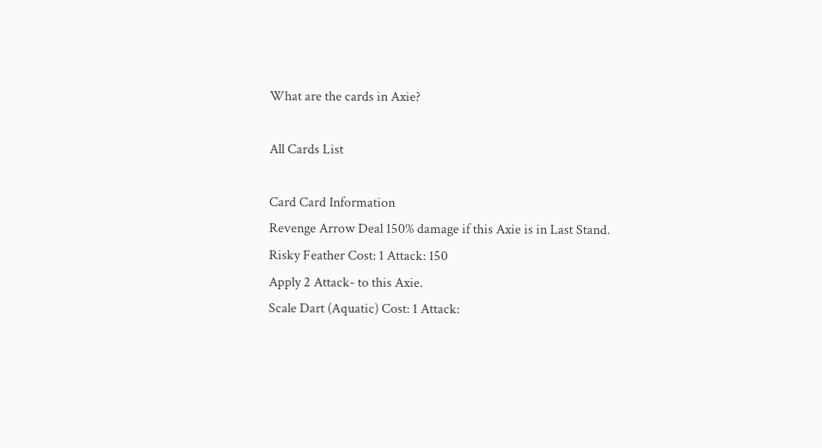What are the cards in Axie?

All Cards List

Card Card Information
Revenge Arrow Deal 150% damage if this Axie is in Last Stand.
Risky Feather Cost: 1 Attack: 150
Apply 2 Attack- to this Axie.
Scale Dart (Aquatic) Cost: 1 Attack: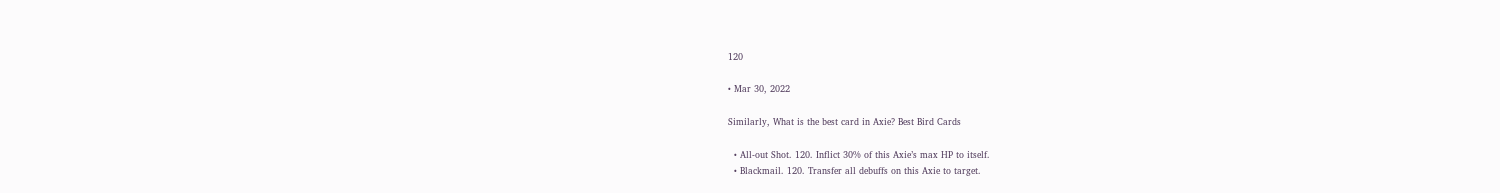120

• Mar 30, 2022

Similarly, What is the best card in Axie? Best Bird Cards

  • All-out Shot. 120. Inflict 30% of this Axie’s max HP to itself.
  • Blackmail. 120. Transfer all debuffs on this Axie to target.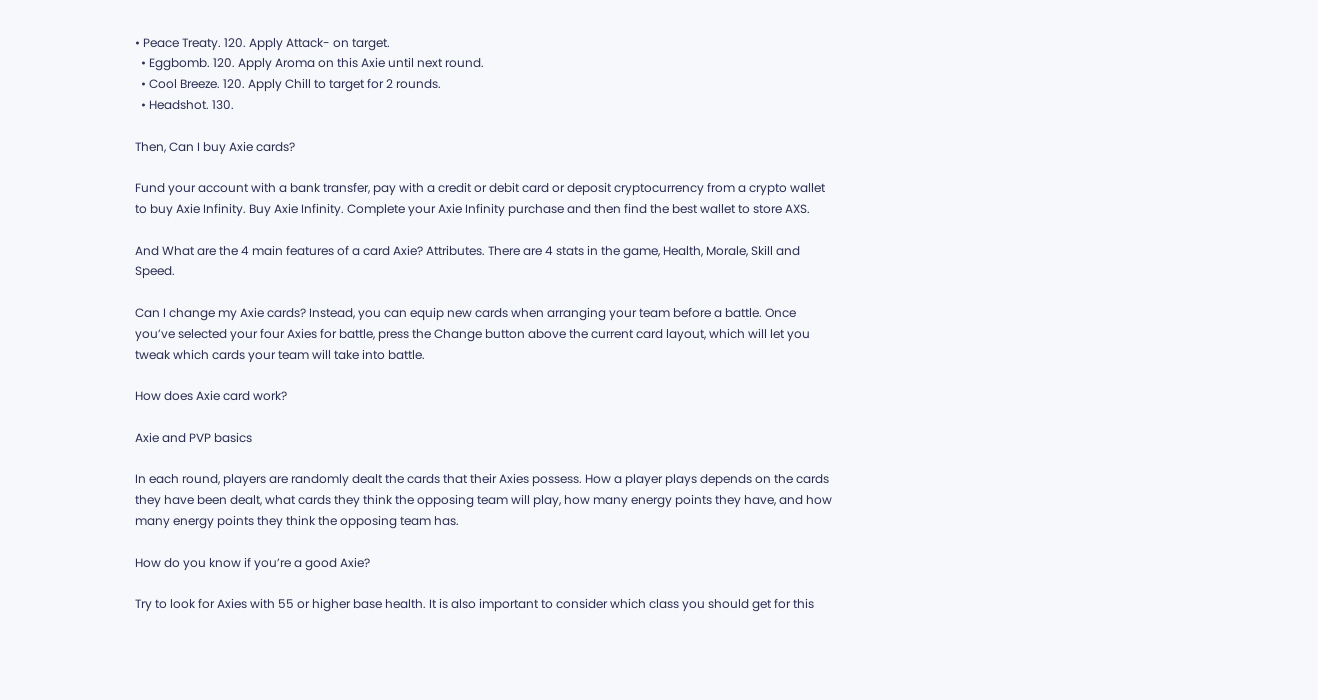• Peace Treaty. 120. Apply Attack- on target.
  • Eggbomb. 120. Apply Aroma on this Axie until next round.
  • Cool Breeze. 120. Apply Chill to target for 2 rounds.
  • Headshot. 130.

Then, Can I buy Axie cards?

Fund your account with a bank transfer, pay with a credit or debit card or deposit cryptocurrency from a crypto wallet to buy Axie Infinity. Buy Axie Infinity. Complete your Axie Infinity purchase and then find the best wallet to store AXS.

And What are the 4 main features of a card Axie? Attributes. There are 4 stats in the game, Health, Morale, Skill and Speed.

Can I change my Axie cards? Instead, you can equip new cards when arranging your team before a battle. Once you’ve selected your four Axies for battle, press the Change button above the current card layout, which will let you tweak which cards your team will take into battle.

How does Axie card work?

Axie and PVP basics

In each round, players are randomly dealt the cards that their Axies possess. How a player plays depends on the cards they have been dealt, what cards they think the opposing team will play, how many energy points they have, and how many energy points they think the opposing team has.

How do you know if you’re a good Axie?

Try to look for Axies with 55 or higher base health. It is also important to consider which class you should get for this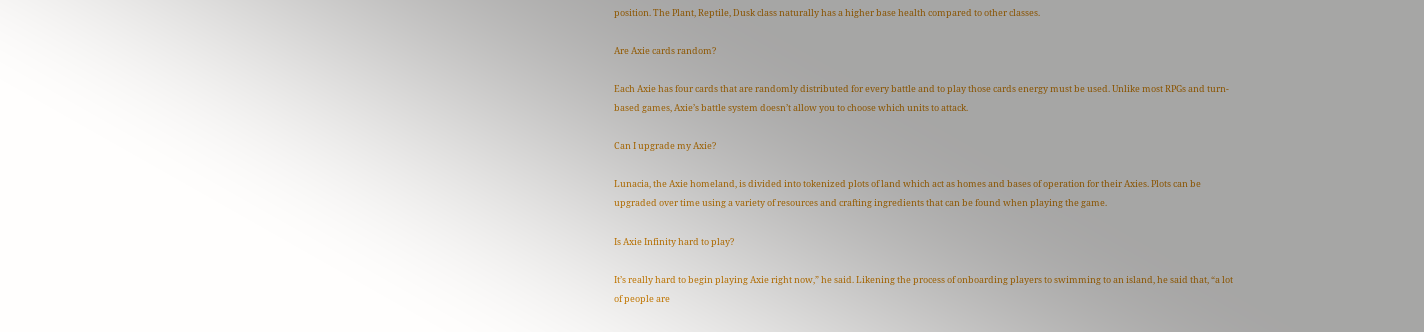position. The Plant, Reptile, Dusk class naturally has a higher base health compared to other classes.

Are Axie cards random?

Each Axie has four cards that are randomly distributed for every battle and to play those cards energy must be used. Unlike most RPGs and turn-based games, Axie’s battle system doesn’t allow you to choose which units to attack.

Can I upgrade my Axie?

Lunacia, the Axie homeland, is divided into tokenized plots of land which act as homes and bases of operation for their Axies. Plots can be upgraded over time using a variety of resources and crafting ingredients that can be found when playing the game.

Is Axie Infinity hard to play?

It’s really hard to begin playing Axie right now,” he said. Likening the process of onboarding players to swimming to an island, he said that, “a lot of people are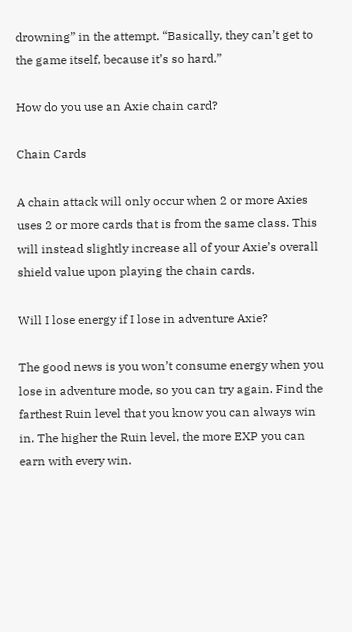drowning” in the attempt. “Basically, they can’t get to the game itself, because it’s so hard.”

How do you use an Axie chain card?

Chain Cards

A chain attack will only occur when 2 or more Axies uses 2 or more cards that is from the same class. This will instead slightly increase all of your Axie’s overall shield value upon playing the chain cards.

Will I lose energy if I lose in adventure Axie?

The good news is you won’t consume energy when you lose in adventure mode, so you can try again. Find the farthest Ruin level that you know you can always win in. The higher the Ruin level, the more EXP you can earn with every win.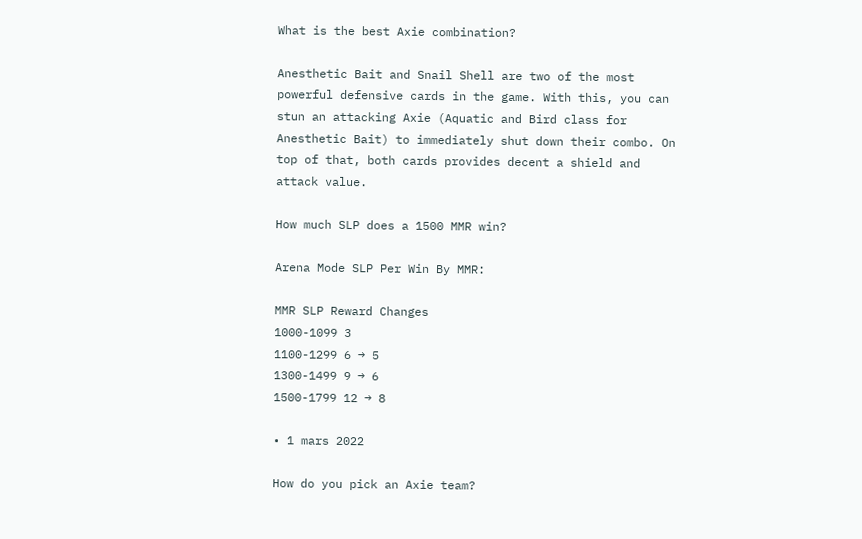What is the best Axie combination?

Anesthetic Bait and Snail Shell are two of the most powerful defensive cards in the game. With this, you can stun an attacking Axie (Aquatic and Bird class for Anesthetic Bait) to immediately shut down their combo. On top of that, both cards provides decent a shield and attack value.

How much SLP does a 1500 MMR win?

Arena Mode SLP Per Win By MMR:

MMR SLP Reward Changes
1000-1099 3
1100-1299 6 → 5
1300-1499 9 → 6
1500-1799 12 → 8

• 1 mars 2022

How do you pick an Axie team?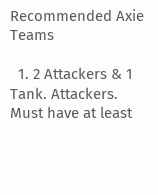Recommended Axie Teams

  1. 2 Attackers & 1 Tank. Attackers. Must have at least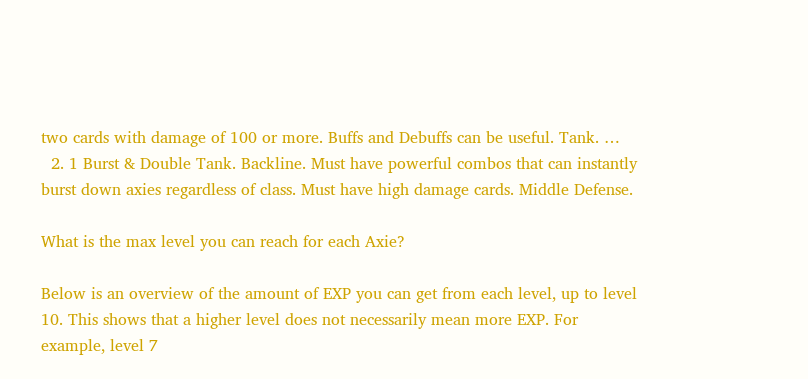two cards with damage of 100 or more. Buffs and Debuffs can be useful. Tank. …
  2. 1 Burst & Double Tank. Backline. Must have powerful combos that can instantly burst down axies regardless of class. Must have high damage cards. Middle Defense.

What is the max level you can reach for each Axie?

Below is an overview of the amount of EXP you can get from each level, up to level 10. This shows that a higher level does not necessarily mean more EXP. For example, level 7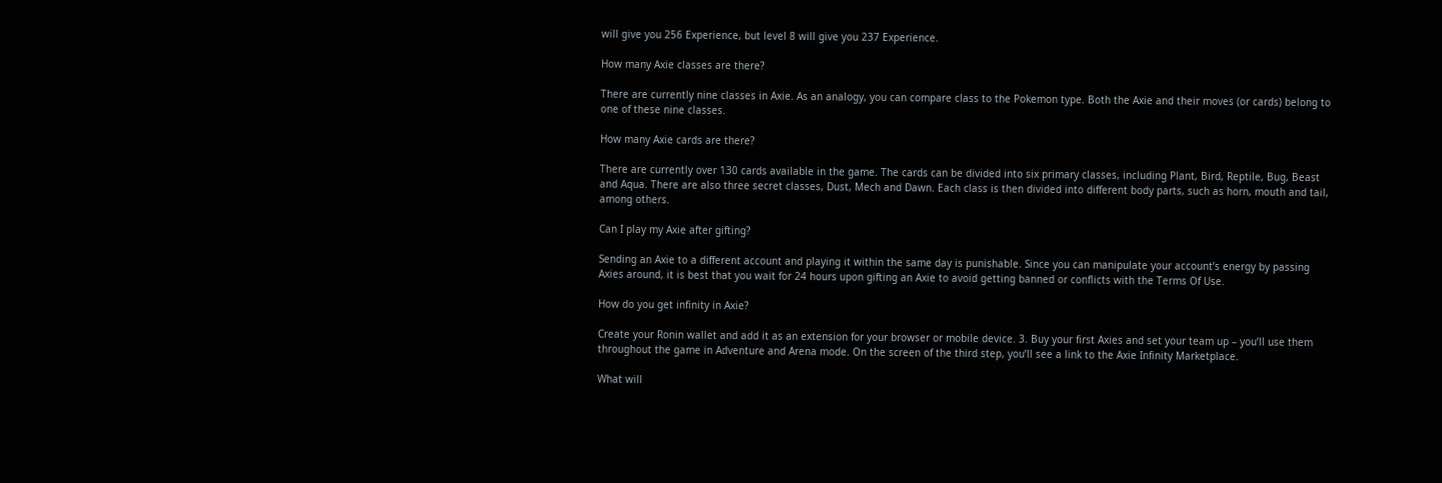will give you 256 Experience, but level 8 will give you 237 Experience.

How many Axie classes are there?

There are currently nine classes in Axie. As an analogy, you can compare class to the Pokemon type. Both the Axie and their moves (or cards) belong to one of these nine classes.

How many Axie cards are there?

There are currently over 130 cards available in the game. The cards can be divided into six primary classes, including Plant, Bird, Reptile, Bug, Beast and Aqua. There are also three secret classes, Dust, Mech and Dawn. Each class is then divided into different body parts, such as horn, mouth and tail, among others.

Can I play my Axie after gifting?

Sending an Axie to a different account and playing it within the same day is punishable. Since you can manipulate your account’s energy by passing Axies around, it is best that you wait for 24 hours upon gifting an Axie to avoid getting banned or conflicts with the Terms Of Use.

How do you get infinity in Axie?

Create your Ronin wallet and add it as an extension for your browser or mobile device. 3. Buy your first Axies and set your team up – you’ll use them throughout the game in Adventure and Arena mode. On the screen of the third step, you’ll see a link to the Axie Infinity Marketplace.

What will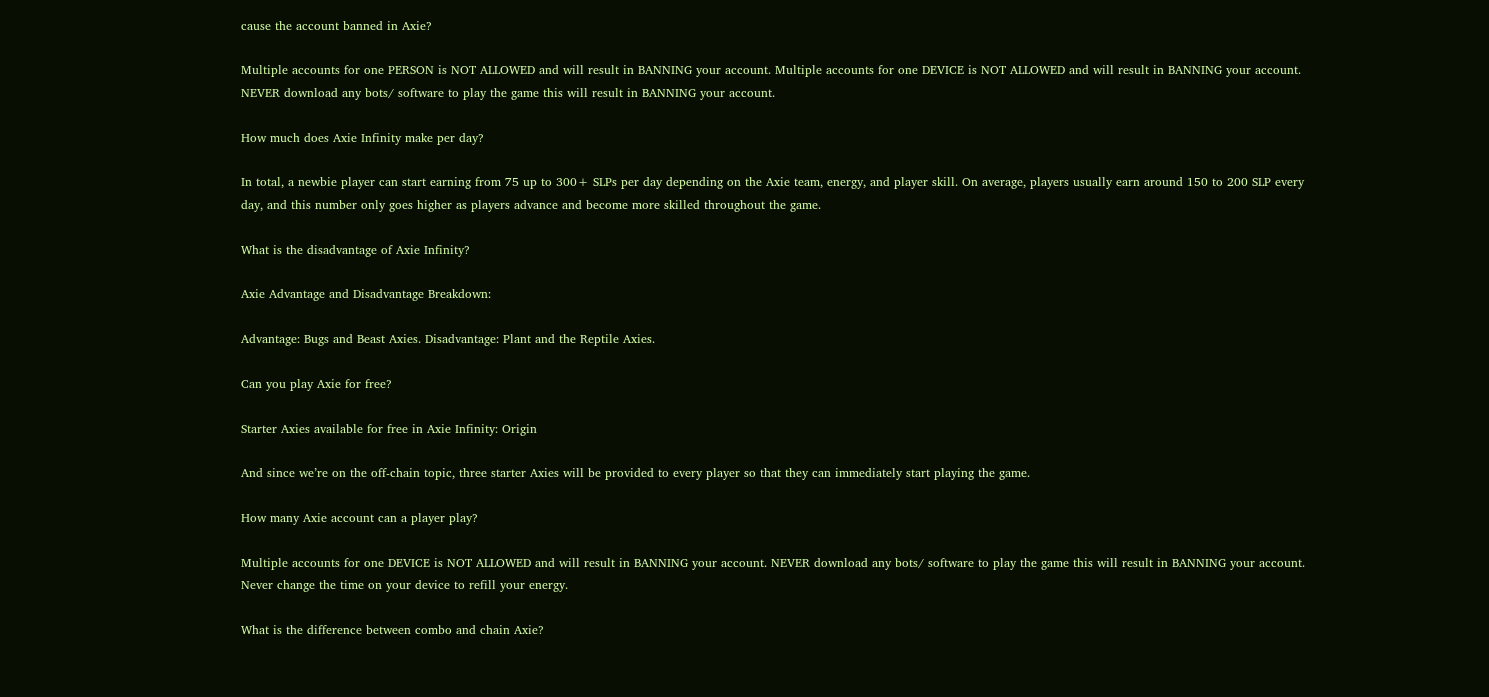cause the account banned in Axie?

Multiple accounts for one PERSON is NOT ALLOWED and will result in BANNING your account. Multiple accounts for one DEVICE is NOT ALLOWED and will result in BANNING your account. NEVER download any bots/ software to play the game this will result in BANNING your account.

How much does Axie Infinity make per day?

In total, a newbie player can start earning from 75 up to 300+ SLPs per day depending on the Axie team, energy, and player skill. On average, players usually earn around 150 to 200 SLP every day, and this number only goes higher as players advance and become more skilled throughout the game.

What is the disadvantage of Axie Infinity?

Axie Advantage and Disadvantage Breakdown:

Advantage: Bugs and Beast Axies. Disadvantage: Plant and the Reptile Axies.

Can you play Axie for free?

Starter Axies available for free in Axie Infinity: Origin

And since we’re on the off-chain topic, three starter Axies will be provided to every player so that they can immediately start playing the game.

How many Axie account can a player play?

Multiple accounts for one DEVICE is NOT ALLOWED and will result in BANNING your account. NEVER download any bots/ software to play the game this will result in BANNING your account. Never change the time on your device to refill your energy.

What is the difference between combo and chain Axie?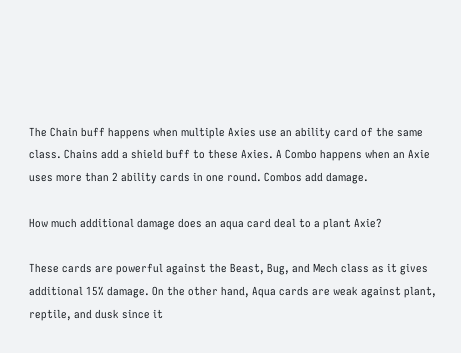The Chain buff happens when multiple Axies use an ability card of the same class. Chains add a shield buff to these Axies. A Combo happens when an Axie uses more than 2 ability cards in one round. Combos add damage.

How much additional damage does an aqua card deal to a plant Axie?

These cards are powerful against the Beast, Bug, and Mech class as it gives additional 15% damage. On the other hand, Aqua cards are weak against plant, reptile, and dusk since it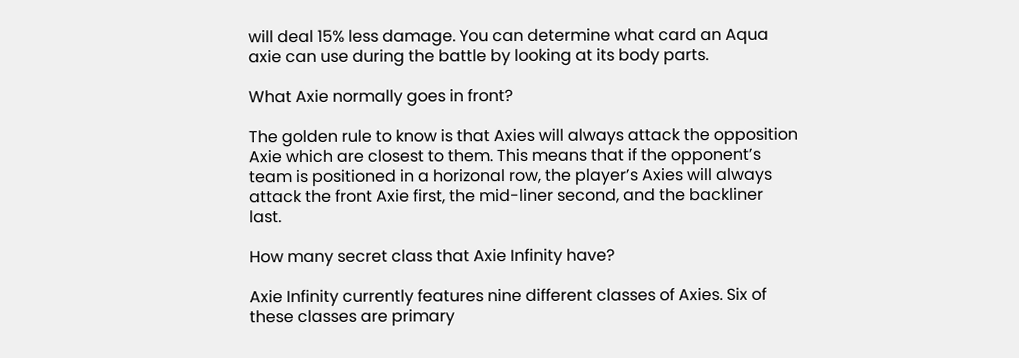will deal 15% less damage. You can determine what card an Aqua axie can use during the battle by looking at its body parts.

What Axie normally goes in front?

The golden rule to know is that Axies will always attack the opposition Axie which are closest to them. This means that if the opponent’s team is positioned in a horizonal row, the player’s Axies will always attack the front Axie first, the mid-liner second, and the backliner last.

How many secret class that Axie Infinity have?

Axie Infinity currently features nine different classes of Axies. Six of these classes are primary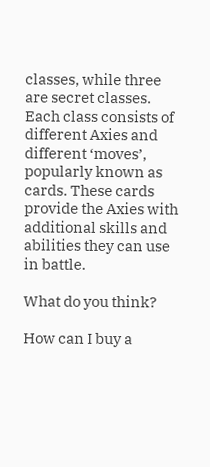classes, while three are secret classes. Each class consists of different Axies and different ‘moves’, popularly known as cards. These cards provide the Axies with additional skills and abilities they can use in battle.

What do you think?

How can I buy a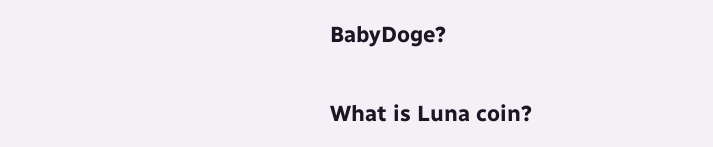BabyDoge?

What is Luna coin?